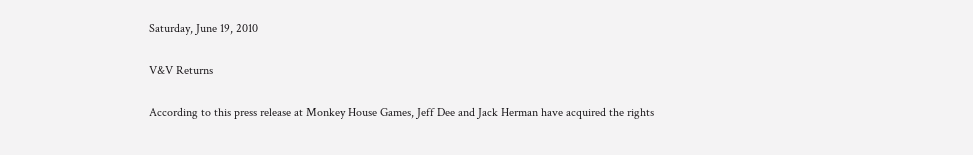Saturday, June 19, 2010

V&V Returns

According to this press release at Monkey House Games, Jeff Dee and Jack Herman have acquired the rights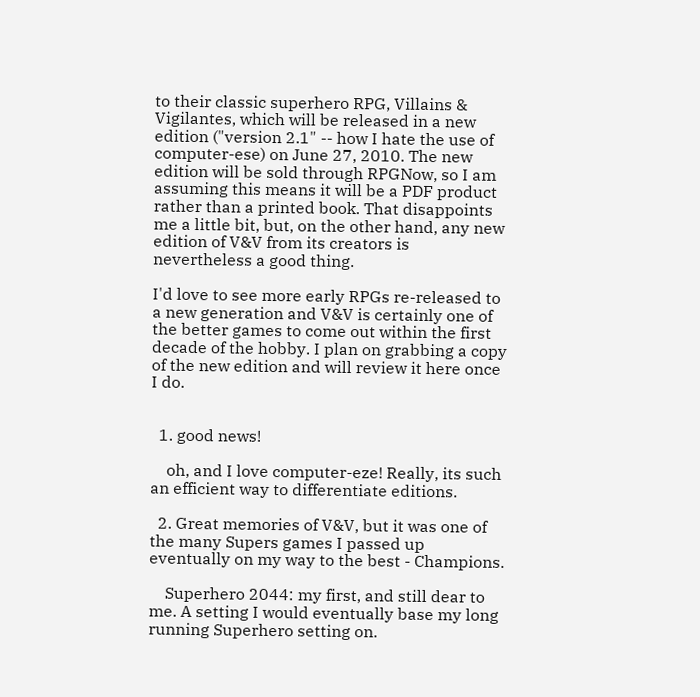to their classic superhero RPG, Villains & Vigilantes, which will be released in a new edition ("version 2.1" -- how I hate the use of computer-ese) on June 27, 2010. The new edition will be sold through RPGNow, so I am assuming this means it will be a PDF product rather than a printed book. That disappoints me a little bit, but, on the other hand, any new edition of V&V from its creators is nevertheless a good thing.

I'd love to see more early RPGs re-released to a new generation and V&V is certainly one of the better games to come out within the first decade of the hobby. I plan on grabbing a copy of the new edition and will review it here once I do.


  1. good news!

    oh, and I love computer-eze! Really, its such an efficient way to differentiate editions.

  2. Great memories of V&V, but it was one of the many Supers games I passed up eventually on my way to the best - Champions.

    Superhero 2044: my first, and still dear to me. A setting I would eventually base my long running Superhero setting on.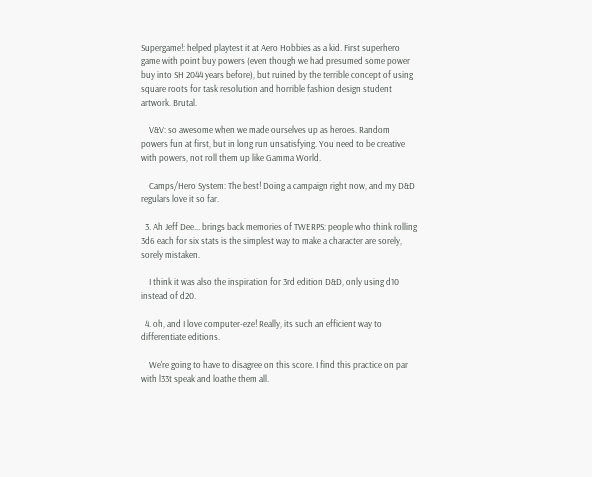Supergame!: helped playtest it at Aero Hobbies as a kid. First superhero game with point buy powers (even though we had presumed some power buy into SH 2044 years before), but ruined by the terrible concept of using square roots for task resolution and horrible fashion design student artwork. Brutal.

    V&V: so awesome when we made ourselves up as heroes. Random powers fun at first, but in long run unsatisfying. You need to be creative with powers, not roll them up like Gamma World.

    Camps/Hero System: The best! Doing a campaign right now, and my D&D regulars love it so far.

  3. Ah Jeff Dee... brings back memories of TWERPS: people who think rolling 3d6 each for six stats is the simplest way to make a character are sorely, sorely mistaken.

    I think it was also the inspiration for 3rd edition D&D, only using d10 instead of d20.

  4. oh, and I love computer-eze! Really, its such an efficient way to differentiate editions.

    We're going to have to disagree on this score. I find this practice on par with l33t speak and loathe them all.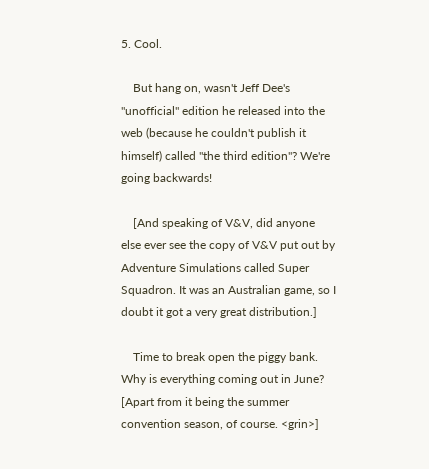5. Cool.

    But hang on, wasn't Jeff Dee's "unofficial" edition he released into the web (because he couldn't publish it himself) called "the third edition"? We're going backwards!

    [And speaking of V&V, did anyone else ever see the copy of V&V put out by Adventure Simulations called Super Squadron. It was an Australian game, so I doubt it got a very great distribution.]

    Time to break open the piggy bank. Why is everything coming out in June? [Apart from it being the summer convention season, of course. <grin>]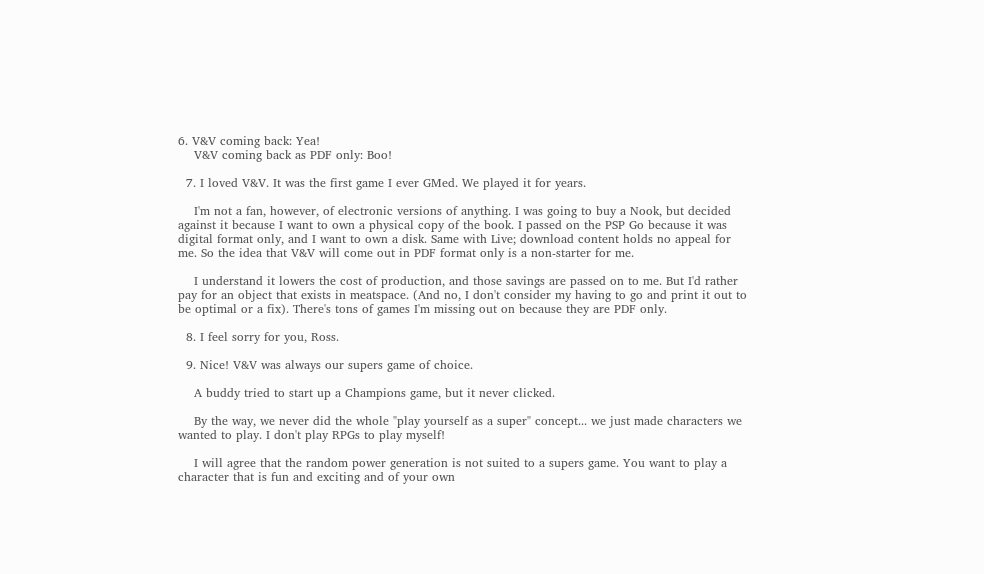6. V&V coming back: Yea!
    V&V coming back as PDF only: Boo!

  7. I loved V&V. It was the first game I ever GMed. We played it for years.

    I'm not a fan, however, of electronic versions of anything. I was going to buy a Nook, but decided against it because I want to own a physical copy of the book. I passed on the PSP Go because it was digital format only, and I want to own a disk. Same with Live; download content holds no appeal for me. So the idea that V&V will come out in PDF format only is a non-starter for me.

    I understand it lowers the cost of production, and those savings are passed on to me. But I'd rather pay for an object that exists in meatspace. (And no, I don't consider my having to go and print it out to be optimal or a fix). There's tons of games I'm missing out on because they are PDF only.

  8. I feel sorry for you, Ross.

  9. Nice! V&V was always our supers game of choice.

    A buddy tried to start up a Champions game, but it never clicked.

    By the way, we never did the whole "play yourself as a super" concept... we just made characters we wanted to play. I don't play RPGs to play myself!

    I will agree that the random power generation is not suited to a supers game. You want to play a character that is fun and exciting and of your own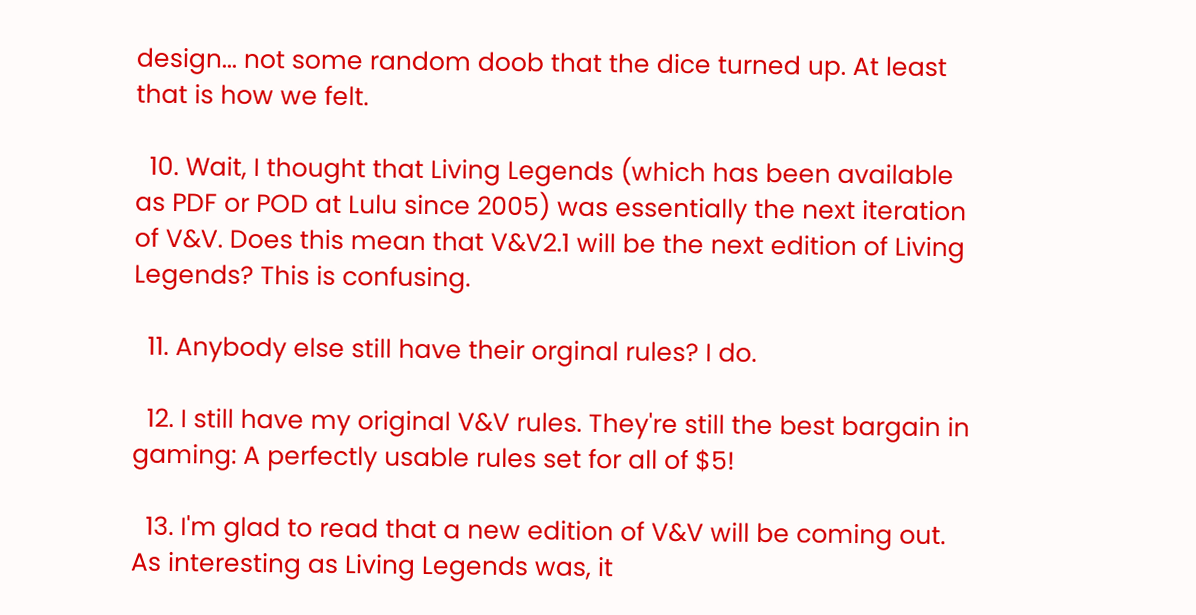design... not some random doob that the dice turned up. At least that is how we felt.

  10. Wait, I thought that Living Legends (which has been available as PDF or POD at Lulu since 2005) was essentially the next iteration of V&V. Does this mean that V&V2.1 will be the next edition of Living Legends? This is confusing.

  11. Anybody else still have their orginal rules? I do.

  12. I still have my original V&V rules. They're still the best bargain in gaming: A perfectly usable rules set for all of $5!

  13. I'm glad to read that a new edition of V&V will be coming out. As interesting as Living Legends was, it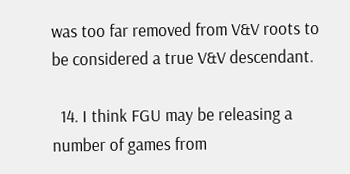was too far removed from V&V roots to be considered a true V&V descendant.

  14. I think FGU may be releasing a number of games from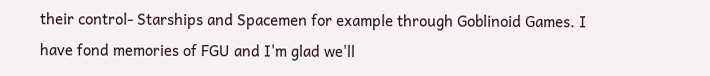their control- Starships and Spacemen for example through Goblinoid Games. I have fond memories of FGU and I'm glad we'll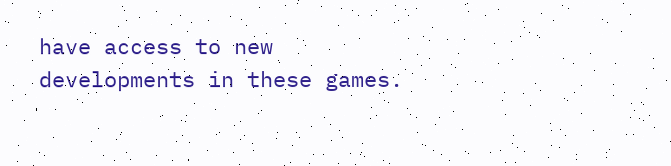have access to new developments in these games.